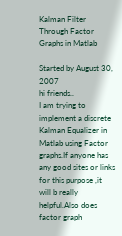Kalman Filter Through Factor Graphs in Matlab

Started by August 30, 2007
hi friends..
I am trying to implement a discrete Kalman Equalizer in Matlab using Factor graphs.If anyone has any good sites or links for this purpose ,it will b really helpful.Also does factor graph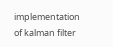implementation of kalman filter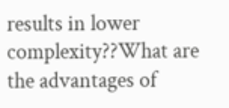results in lower complexity??What are the advantages of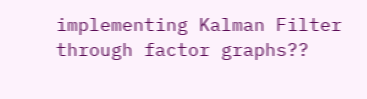implementing Kalman Filter through factor graphs??